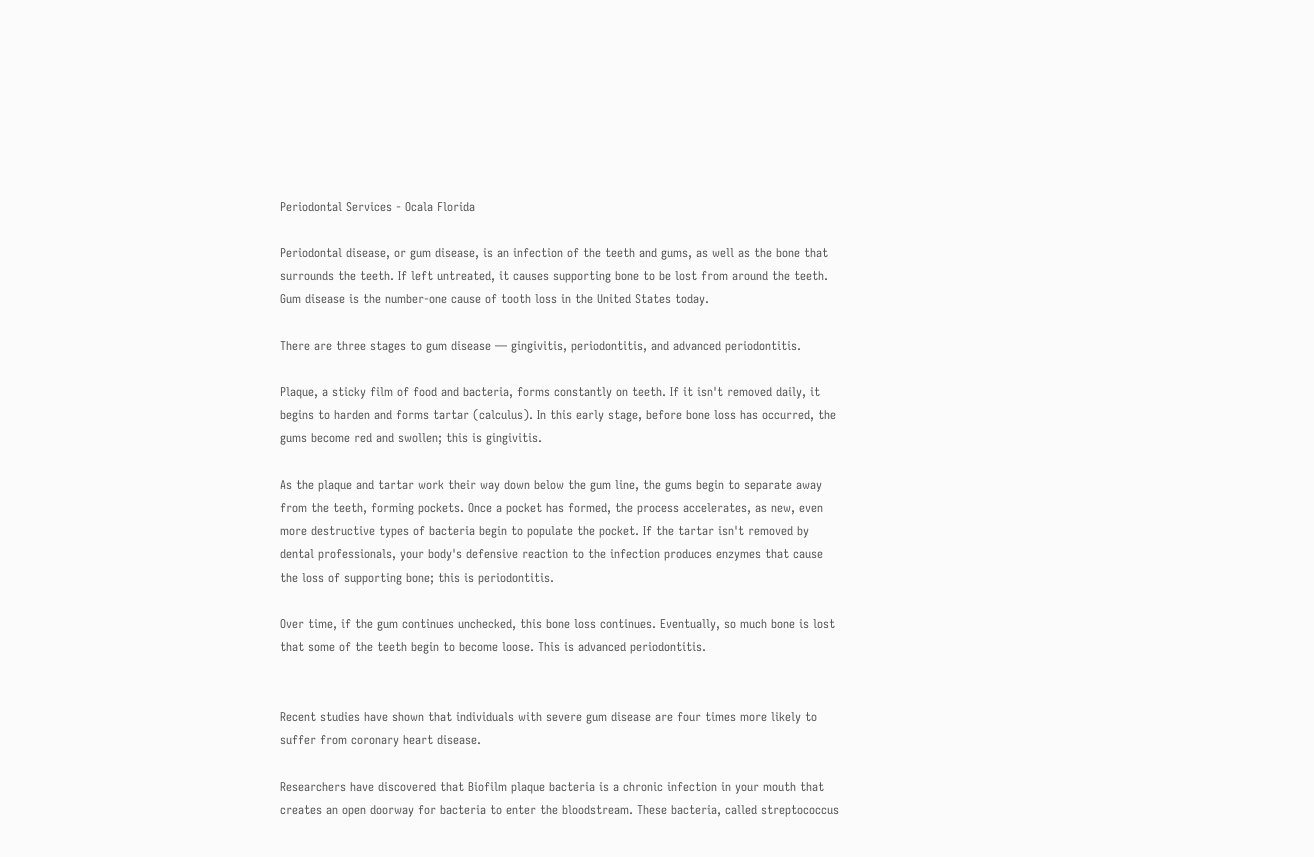Periodontal Services - Ocala Florida

Periodontal disease, or gum disease, is an infection of the teeth and gums, as well as the bone that surrounds the teeth. If left untreated, it causes supporting bone to be lost from around the teeth. Gum disease is the number-one cause of tooth loss in the United States today.

There are three stages to gum disease — gingivitis, periodontitis, and advanced periodontitis.

Plaque, a sticky film of food and bacteria, forms constantly on teeth. If it isn't removed daily, it begins to harden and forms tartar (calculus). In this early stage, before bone loss has occurred, the gums become red and swollen; this is gingivitis.

As the plaque and tartar work their way down below the gum line, the gums begin to separate away from the teeth, forming pockets. Once a pocket has formed, the process accelerates, as new, even more destructive types of bacteria begin to populate the pocket. If the tartar isn't removed by dental professionals, your body's defensive reaction to the infection produces enzymes that cause the loss of supporting bone; this is periodontitis.

Over time, if the gum continues unchecked, this bone loss continues. Eventually, so much bone is lost that some of the teeth begin to become loose. This is advanced periodontitis.


Recent studies have shown that individuals with severe gum disease are four times more likely to suffer from coronary heart disease.

Researchers have discovered that Biofilm plaque bacteria is a chronic infection in your mouth that creates an open doorway for bacteria to enter the bloodstream. These bacteria, called streptococcus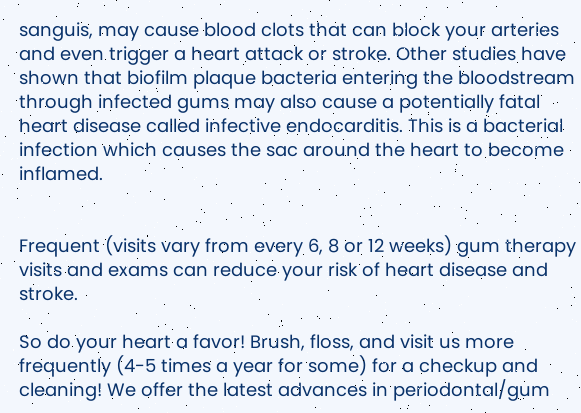sanguis, may cause blood clots that can block your arteries and even trigger a heart attack or stroke. Other studies have shown that biofilm plaque bacteria entering the bloodstream through infected gums may also cause a potentially fatal heart disease called infective endocarditis. This is a bacterial infection which causes the sac around the heart to become inflamed.


Frequent (visits vary from every 6, 8 or 12 weeks) gum therapy visits and exams can reduce your risk of heart disease and stroke.

So do your heart a favor! Brush, floss, and visit us more frequently (4-5 times a year for some) for a checkup and cleaning! We offer the latest advances in periodontal/gum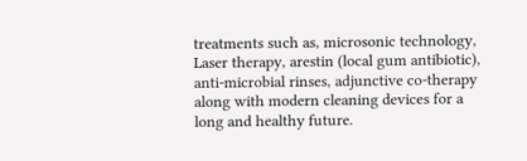treatments such as, microsonic technology, Laser therapy, arestin (local gum antibiotic), anti-microbial rinses, adjunctive co-therapy along with modern cleaning devices for a long and healthy future.